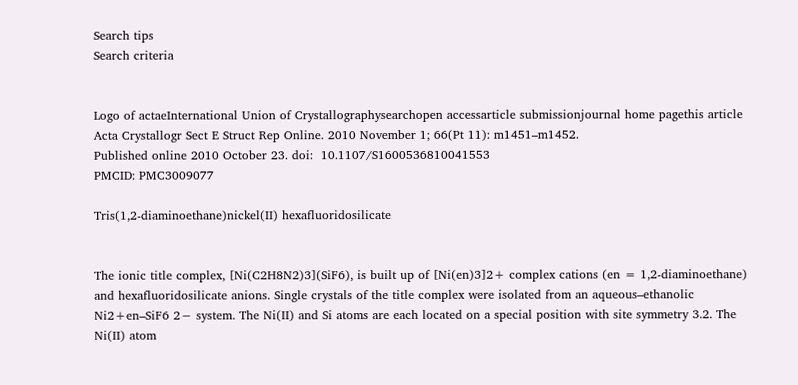Search tips
Search criteria


Logo of actaeInternational Union of Crystallographysearchopen accessarticle submissionjournal home pagethis article
Acta Crystallogr Sect E Struct Rep Online. 2010 November 1; 66(Pt 11): m1451–m1452.
Published online 2010 October 23. doi:  10.1107/S1600536810041553
PMCID: PMC3009077

Tris(1,2-diaminoethane)nickel(II) hexafluoridosilicate


The ionic title complex, [Ni(C2H8N2)3](SiF6), is built up of [Ni(en)3]2+ complex cations (en = 1,2-diaminoethane) and hexafluoridosilicate anions. Single crystals of the title complex were isolated from an aqueous–ethanolic Ni2+en–SiF6 2− system. The Ni(II) and Si atoms are each located on a special position with site symmetry 3.2. The Ni(II) atom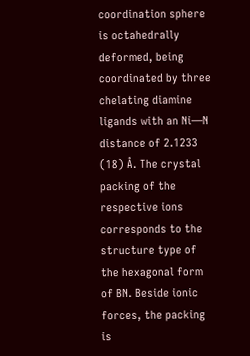coordination sphere is octahedrally deformed, being coordinated by three chelating diamine ligands with an Ni—N distance of 2.1233 (18) Å. The crystal packing of the respective ions corresponds to the structure type of the hexagonal form of BN. Beside ionic forces, the packing is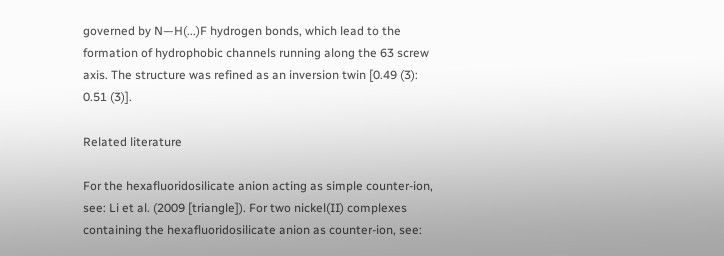governed by N—H(...)F hydrogen bonds, which lead to the formation of hydrophobic channels running along the 63 screw axis. The structure was refined as an inversion twin [0.49 (3): 0.51 (3)].

Related literature

For the hexafluoridosilicate anion acting as simple counter-ion, see: Li et al. (2009 [triangle]). For two nickel(II) complexes containing the hexafluoridosilicate anion as counter-ion, see: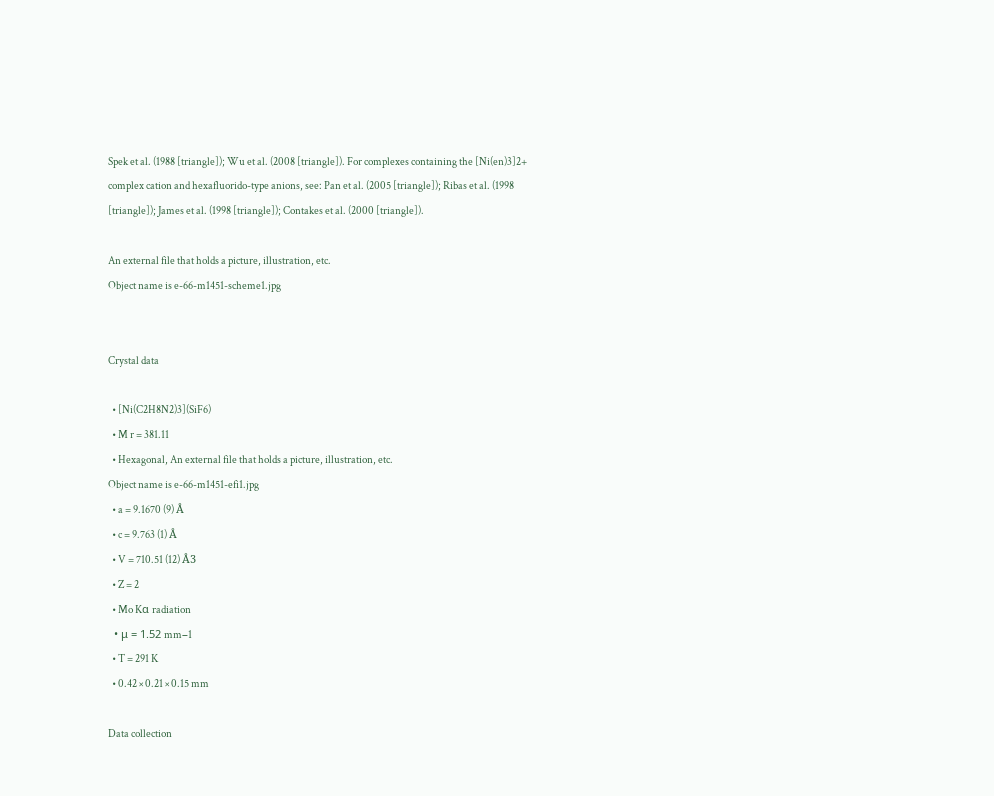Spek et al. (1988 [triangle]); Wu et al. (2008 [triangle]). For complexes containing the [Ni(en)3]2+ complex cation and hexafluorido-type anions, see: Pan et al. (2005 [triangle]); Ribas et al. (1998 [triangle]); James et al. (1998 [triangle]); Contakes et al. (2000 [triangle]).

An external file that holds a picture, illustration, etc.
Object name is e-66-m1451-scheme1.jpg


Crystal data

  • [Ni(C2H8N2)3](SiF6)
  • M r = 381.11
  • Hexagonal, An external file that holds a picture, illustration, etc.
Object name is e-66-m1451-efi1.jpg
  • a = 9.1670 (9) Å
  • c = 9.763 (1) Å
  • V = 710.51 (12) Å3
  • Z = 2
  • Mo Kα radiation
  • μ = 1.52 mm−1
  • T = 291 K
  • 0.42 × 0.21 × 0.15 mm

Data collection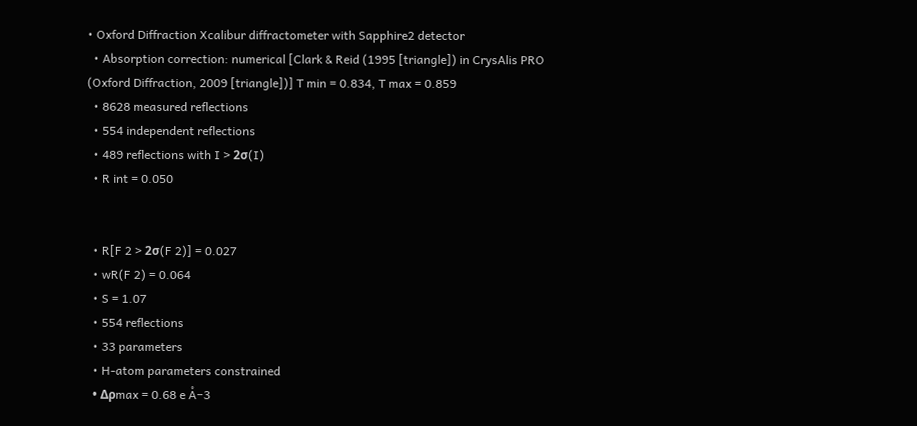• Oxford Diffraction Xcalibur diffractometer with Sapphire2 detector
  • Absorption correction: numerical [Clark & Reid (1995 [triangle]) in CrysAlis PRO (Oxford Diffraction, 2009 [triangle])] T min = 0.834, T max = 0.859
  • 8628 measured reflections
  • 554 independent reflections
  • 489 reflections with I > 2σ(I)
  • R int = 0.050


  • R[F 2 > 2σ(F 2)] = 0.027
  • wR(F 2) = 0.064
  • S = 1.07
  • 554 reflections
  • 33 parameters
  • H-atom parameters constrained
  • Δρmax = 0.68 e Å−3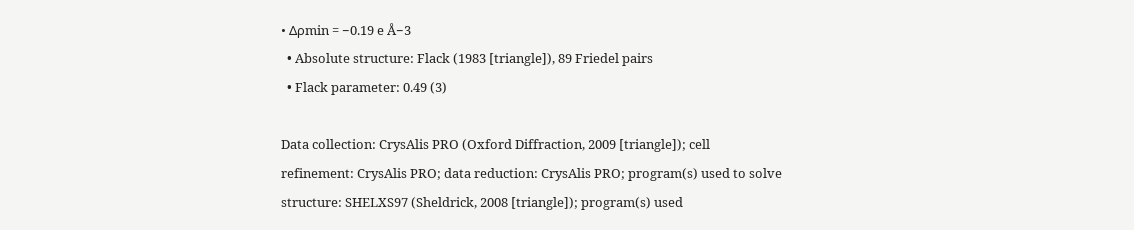• Δρmin = −0.19 e Å−3
  • Absolute structure: Flack (1983 [triangle]), 89 Friedel pairs
  • Flack parameter: 0.49 (3)

Data collection: CrysAlis PRO (Oxford Diffraction, 2009 [triangle]); cell refinement: CrysAlis PRO; data reduction: CrysAlis PRO; program(s) used to solve structure: SHELXS97 (Sheldrick, 2008 [triangle]); program(s) used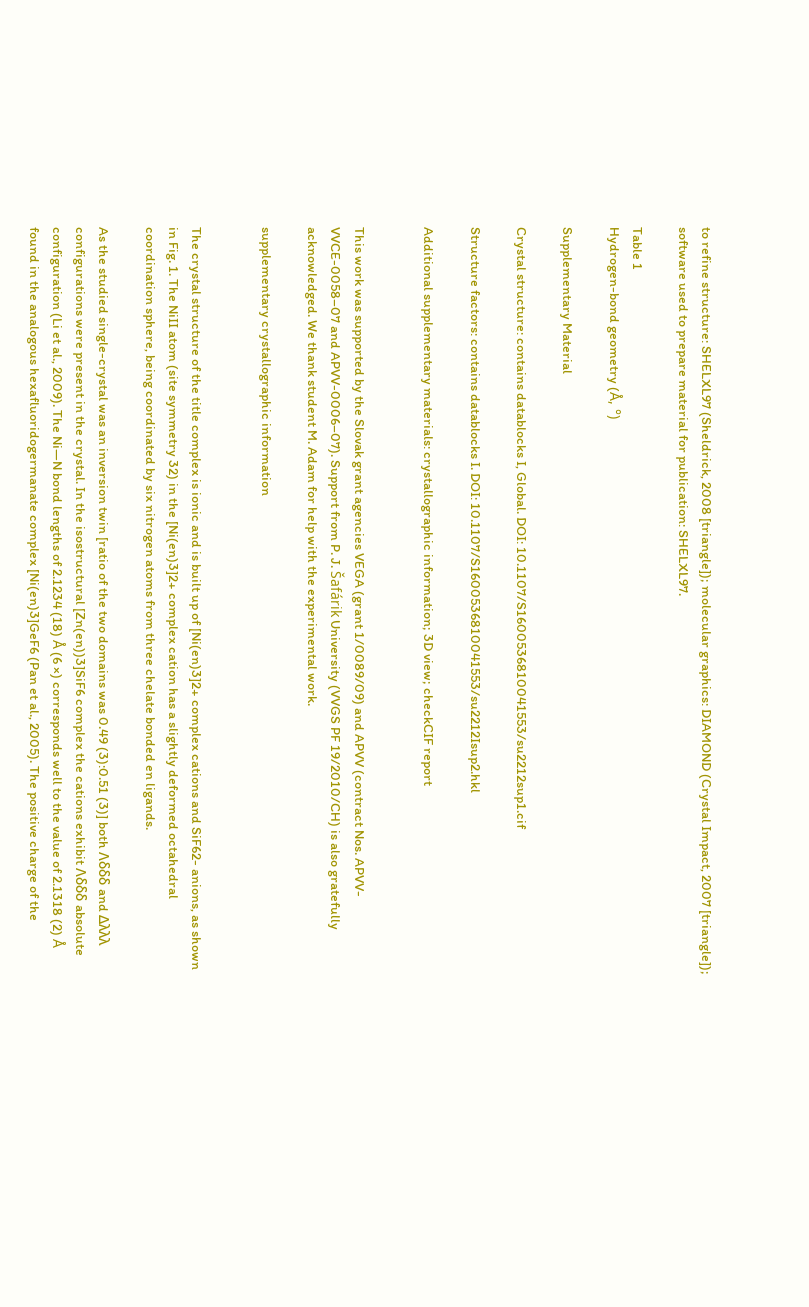to refine structure: SHELXL97 (Sheldrick, 2008 [triangle]); molecular graphics: DIAMOND (Crystal Impact, 2007 [triangle]); software used to prepare material for publication: SHELXL97.

Table 1
Hydrogen-bond geometry (Å, °)

Supplementary Material

Crystal structure: contains datablocks I, Global. DOI: 10.1107/S1600536810041553/su2212sup1.cif

Structure factors: contains datablocks I. DOI: 10.1107/S1600536810041553/su2212Isup2.hkl

Additional supplementary materials: crystallographic information; 3D view; checkCIF report


This work was supported by the Slovak grant agencies VEGA (grant 1/0089/09) and APVV (contract Nos. APVV-VVCE-0058–07 and APVV-0006–07). Support from P. J. Šafárik University (VVGS PF 19/2010/CH) is also gratefully acknowledged. We thank student M. Adam for help with the experimental work.

supplementary crystallographic information


The crystal structure of the title complex is ionic and is built up of [Ni(en)3]2+ complex cations and SiF62- anions, as shown in Fig. 1. The NiII atom (site symmetry 32) in the [Ni(en)3]2+ complex cation has a slightly deformed octahedral coordination sphere, being coordinated by six nitrogen atoms from three chelate bonded en ligands.

As the studied single-crystal was an inversion twin [ratio of the two domains was 0.49 (3):0.51 (3)] both Λδδδ and Δλλλ configurations were present in the crystal. In the isostructural [Zn(en))3]SiF6 complex the cations exhibit Λδδδ absolute configuration (Li et al., 2009). The Ni—N bond lengths of 2.1234 (18) Å (6 ×) corresponds well to the value of 2.1318 (2) Å found in the analogous hexafluoridogermanate complex [Ni(en)3]GeF6 (Pan et al., 2005). The positive charge of the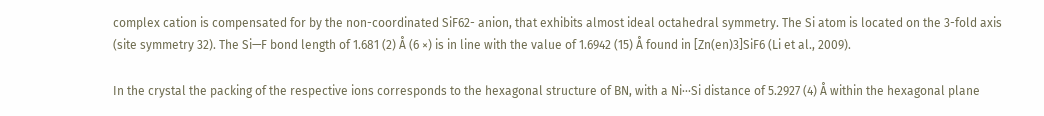complex cation is compensated for by the non-coordinated SiF62- anion, that exhibits almost ideal octahedral symmetry. The Si atom is located on the 3-fold axis (site symmetry 32). The Si—F bond length of 1.681 (2) Å (6 ×) is in line with the value of 1.6942 (15) Å found in [Zn(en)3]SiF6 (Li et al., 2009).

In the crystal the packing of the respective ions corresponds to the hexagonal structure of BN, with a Ni···Si distance of 5.2927 (4) Å within the hexagonal plane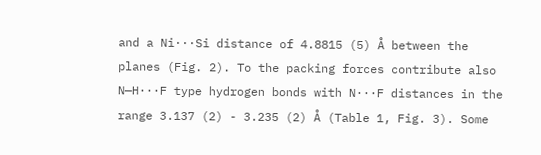and a Ni···Si distance of 4.8815 (5) Å between the planes (Fig. 2). To the packing forces contribute also N—H···F type hydrogen bonds with N···F distances in the range 3.137 (2) - 3.235 (2) Å (Table 1, Fig. 3). Some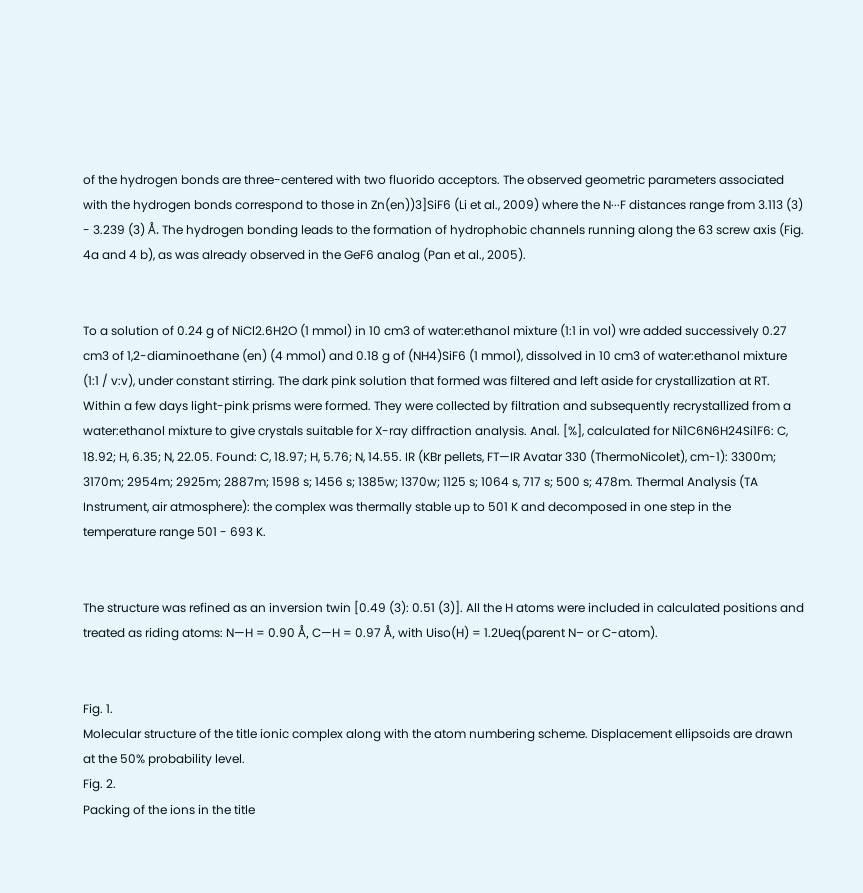of the hydrogen bonds are three-centered with two fluorido acceptors. The observed geometric parameters associated with the hydrogen bonds correspond to those in Zn(en))3]SiF6 (Li et al., 2009) where the N···F distances range from 3.113 (3) - 3.239 (3) Å. The hydrogen bonding leads to the formation of hydrophobic channels running along the 63 screw axis (Fig. 4a and 4 b), as was already observed in the GeF6 analog (Pan et al., 2005).


To a solution of 0.24 g of NiCl2.6H2O (1 mmol) in 10 cm3 of water:ethanol mixture (1:1 in vol) wre added successively 0.27 cm3 of 1,2-diaminoethane (en) (4 mmol) and 0.18 g of (NH4)SiF6 (1 mmol), dissolved in 10 cm3 of water:ethanol mixture (1:1 / v:v), under constant stirring. The dark pink solution that formed was filtered and left aside for crystallization at RT. Within a few days light-pink prisms were formed. They were collected by filtration and subsequently recrystallized from a water:ethanol mixture to give crystals suitable for X-ray diffraction analysis. Anal. [%], calculated for Ni1C6N6H24Si1F6: C, 18.92; H, 6.35; N, 22.05. Found: C, 18.97; H, 5.76; N, 14.55. IR (KBr pellets, FT—IR Avatar 330 (ThermoNicolet), cm-1): 3300m; 3170m; 2954m; 2925m; 2887m; 1598 s; 1456 s; 1385w; 1370w; 1125 s; 1064 s, 717 s; 500 s; 478m. Thermal Analysis (TA Instrument, air atmosphere): the complex was thermally stable up to 501 K and decomposed in one step in the temperature range 501 - 693 K.


The structure was refined as an inversion twin [0.49 (3): 0.51 (3)]. All the H atoms were included in calculated positions and treated as riding atoms: N—H = 0.90 Å, C—H = 0.97 Å, with Uiso(H) = 1.2Ueq(parent N– or C-atom).


Fig. 1.
Molecular structure of the title ionic complex along with the atom numbering scheme. Displacement ellipsoids are drawn at the 50% probability level.
Fig. 2.
Packing of the ions in the title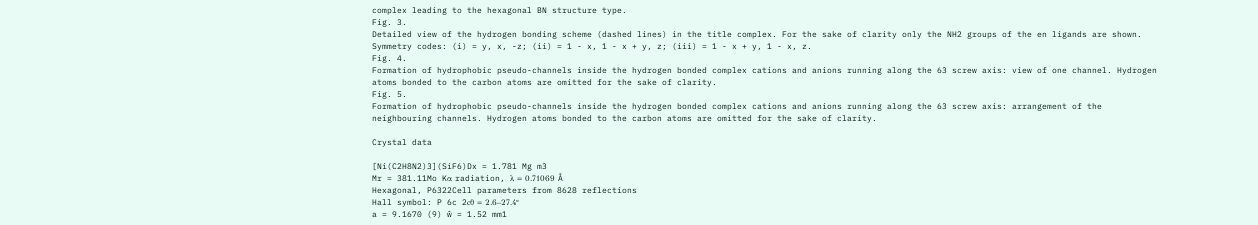complex leading to the hexagonal BN structure type.
Fig. 3.
Detailed view of the hydrogen bonding scheme (dashed lines) in the title complex. For the sake of clarity only the NH2 groups of the en ligands are shown. Symmetry codes: (i) = y, x, -z; (ii) = 1 - x, 1 - x + y, z; (iii) = 1 - x + y, 1 - x, z.
Fig. 4.
Formation of hydrophobic pseudo-channels inside the hydrogen bonded complex cations and anions running along the 63 screw axis: view of one channel. Hydrogen atoms bonded to the carbon atoms are omitted for the sake of clarity.
Fig. 5.
Formation of hydrophobic pseudo-channels inside the hydrogen bonded complex cations and anions running along the 63 screw axis: arrangement of the neighbouring channels. Hydrogen atoms bonded to the carbon atoms are omitted for the sake of clarity.

Crystal data

[Ni(C2H8N2)3](SiF6)Dx = 1.781 Mg m3
Mr = 381.11Mo Kα radiation, λ = 0.71069 Å
Hexagonal, P6322Cell parameters from 8628 reflections
Hall symbol: P 6c 2cθ = 2.6–27.4°
a = 9.1670 (9) ŵ = 1.52 mm1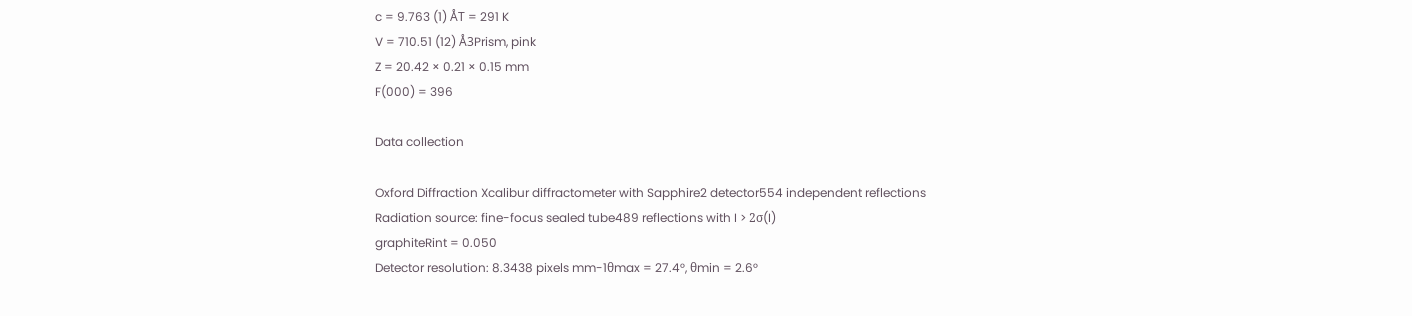c = 9.763 (1) ÅT = 291 K
V = 710.51 (12) Å3Prism, pink
Z = 20.42 × 0.21 × 0.15 mm
F(000) = 396

Data collection

Oxford Diffraction Xcalibur diffractometer with Sapphire2 detector554 independent reflections
Radiation source: fine-focus sealed tube489 reflections with I > 2σ(I)
graphiteRint = 0.050
Detector resolution: 8.3438 pixels mm-1θmax = 27.4°, θmin = 2.6°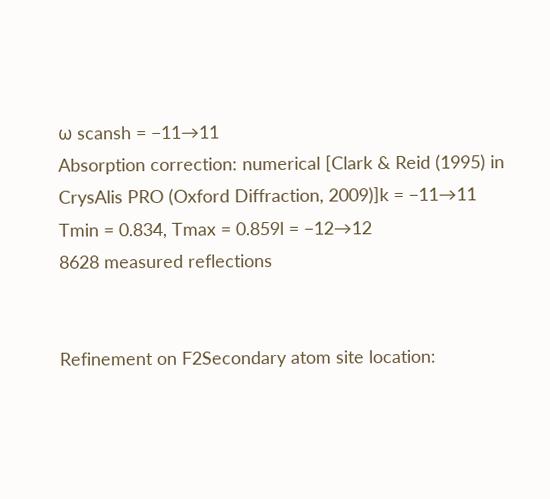ω scansh = −11→11
Absorption correction: numerical [Clark & Reid (1995) in CrysAlis PRO (Oxford Diffraction, 2009)]k = −11→11
Tmin = 0.834, Tmax = 0.859l = −12→12
8628 measured reflections


Refinement on F2Secondary atom site location: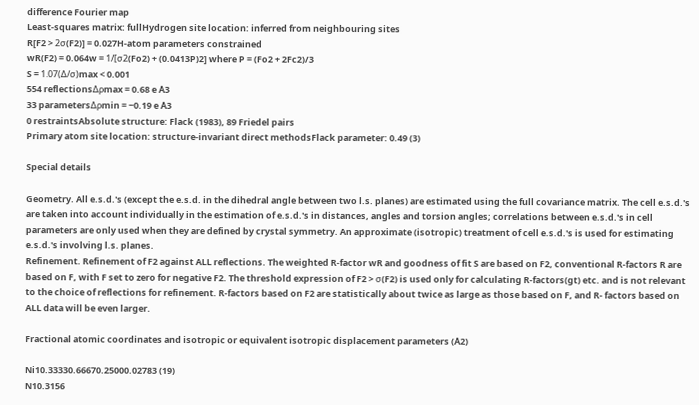difference Fourier map
Least-squares matrix: fullHydrogen site location: inferred from neighbouring sites
R[F2 > 2σ(F2)] = 0.027H-atom parameters constrained
wR(F2) = 0.064w = 1/[σ2(Fo2) + (0.0413P)2] where P = (Fo2 + 2Fc2)/3
S = 1.07(Δ/σ)max < 0.001
554 reflectionsΔρmax = 0.68 e Å3
33 parametersΔρmin = −0.19 e Å3
0 restraintsAbsolute structure: Flack (1983), 89 Friedel pairs
Primary atom site location: structure-invariant direct methodsFlack parameter: 0.49 (3)

Special details

Geometry. All e.s.d.'s (except the e.s.d. in the dihedral angle between two l.s. planes) are estimated using the full covariance matrix. The cell e.s.d.'s are taken into account individually in the estimation of e.s.d.'s in distances, angles and torsion angles; correlations between e.s.d.'s in cell parameters are only used when they are defined by crystal symmetry. An approximate (isotropic) treatment of cell e.s.d.'s is used for estimating e.s.d.'s involving l.s. planes.
Refinement. Refinement of F2 against ALL reflections. The weighted R-factor wR and goodness of fit S are based on F2, conventional R-factors R are based on F, with F set to zero for negative F2. The threshold expression of F2 > σ(F2) is used only for calculating R-factors(gt) etc. and is not relevant to the choice of reflections for refinement. R-factors based on F2 are statistically about twice as large as those based on F, and R- factors based on ALL data will be even larger.

Fractional atomic coordinates and isotropic or equivalent isotropic displacement parameters (Å2)

Ni10.33330.66670.25000.02783 (19)
N10.3156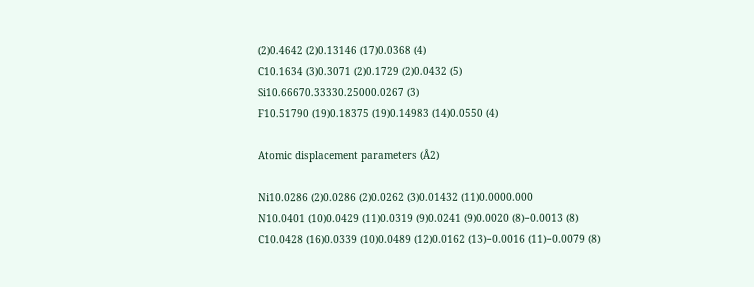(2)0.4642 (2)0.13146 (17)0.0368 (4)
C10.1634 (3)0.3071 (2)0.1729 (2)0.0432 (5)
Si10.66670.33330.25000.0267 (3)
F10.51790 (19)0.18375 (19)0.14983 (14)0.0550 (4)

Atomic displacement parameters (Å2)

Ni10.0286 (2)0.0286 (2)0.0262 (3)0.01432 (11)0.0000.000
N10.0401 (10)0.0429 (11)0.0319 (9)0.0241 (9)0.0020 (8)−0.0013 (8)
C10.0428 (16)0.0339 (10)0.0489 (12)0.0162 (13)−0.0016 (11)−0.0079 (8)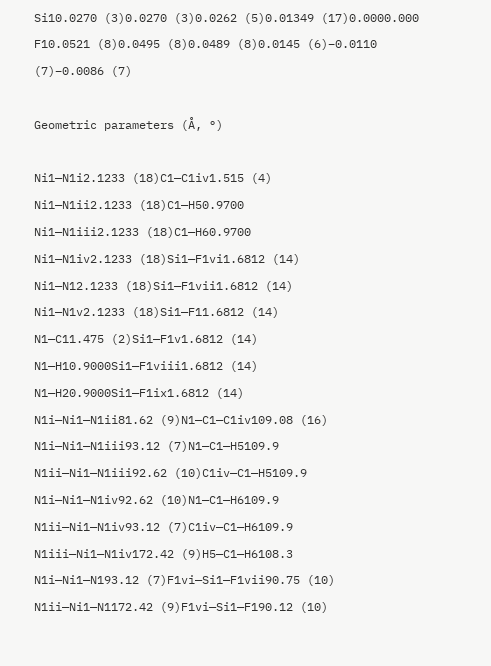Si10.0270 (3)0.0270 (3)0.0262 (5)0.01349 (17)0.0000.000
F10.0521 (8)0.0495 (8)0.0489 (8)0.0145 (6)−0.0110 (7)−0.0086 (7)

Geometric parameters (Å, °)

Ni1—N1i2.1233 (18)C1—C1iv1.515 (4)
Ni1—N1ii2.1233 (18)C1—H50.9700
Ni1—N1iii2.1233 (18)C1—H60.9700
Ni1—N1iv2.1233 (18)Si1—F1vi1.6812 (14)
Ni1—N12.1233 (18)Si1—F1vii1.6812 (14)
Ni1—N1v2.1233 (18)Si1—F11.6812 (14)
N1—C11.475 (2)Si1—F1v1.6812 (14)
N1—H10.9000Si1—F1viii1.6812 (14)
N1—H20.9000Si1—F1ix1.6812 (14)
N1i—Ni1—N1ii81.62 (9)N1—C1—C1iv109.08 (16)
N1i—Ni1—N1iii93.12 (7)N1—C1—H5109.9
N1ii—Ni1—N1iii92.62 (10)C1iv—C1—H5109.9
N1i—Ni1—N1iv92.62 (10)N1—C1—H6109.9
N1ii—Ni1—N1iv93.12 (7)C1iv—C1—H6109.9
N1iii—Ni1—N1iv172.42 (9)H5—C1—H6108.3
N1i—Ni1—N193.12 (7)F1vi—Si1—F1vii90.75 (10)
N1ii—Ni1—N1172.42 (9)F1vi—Si1—F190.12 (10)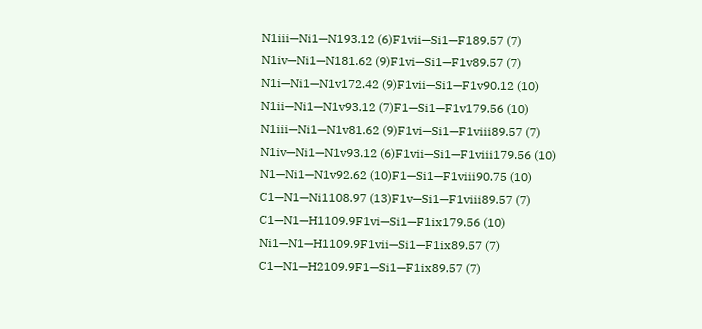N1iii—Ni1—N193.12 (6)F1vii—Si1—F189.57 (7)
N1iv—Ni1—N181.62 (9)F1vi—Si1—F1v89.57 (7)
N1i—Ni1—N1v172.42 (9)F1vii—Si1—F1v90.12 (10)
N1ii—Ni1—N1v93.12 (7)F1—Si1—F1v179.56 (10)
N1iii—Ni1—N1v81.62 (9)F1vi—Si1—F1viii89.57 (7)
N1iv—Ni1—N1v93.12 (6)F1vii—Si1—F1viii179.56 (10)
N1—Ni1—N1v92.62 (10)F1—Si1—F1viii90.75 (10)
C1—N1—Ni1108.97 (13)F1v—Si1—F1viii89.57 (7)
C1—N1—H1109.9F1vi—Si1—F1ix179.56 (10)
Ni1—N1—H1109.9F1vii—Si1—F1ix89.57 (7)
C1—N1—H2109.9F1—Si1—F1ix89.57 (7)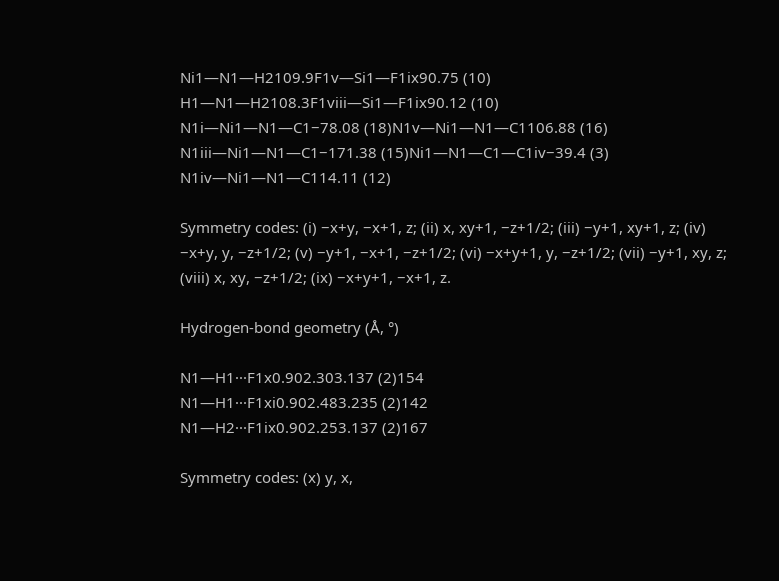Ni1—N1—H2109.9F1v—Si1—F1ix90.75 (10)
H1—N1—H2108.3F1viii—Si1—F1ix90.12 (10)
N1i—Ni1—N1—C1−78.08 (18)N1v—Ni1—N1—C1106.88 (16)
N1iii—Ni1—N1—C1−171.38 (15)Ni1—N1—C1—C1iv−39.4 (3)
N1iv—Ni1—N1—C114.11 (12)

Symmetry codes: (i) −x+y, −x+1, z; (ii) x, xy+1, −z+1/2; (iii) −y+1, xy+1, z; (iv) −x+y, y, −z+1/2; (v) −y+1, −x+1, −z+1/2; (vi) −x+y+1, y, −z+1/2; (vii) −y+1, xy, z; (viii) x, xy, −z+1/2; (ix) −x+y+1, −x+1, z.

Hydrogen-bond geometry (Å, °)

N1—H1···F1x0.902.303.137 (2)154
N1—H1···F1xi0.902.483.235 (2)142
N1—H2···F1ix0.902.253.137 (2)167

Symmetry codes: (x) y, x,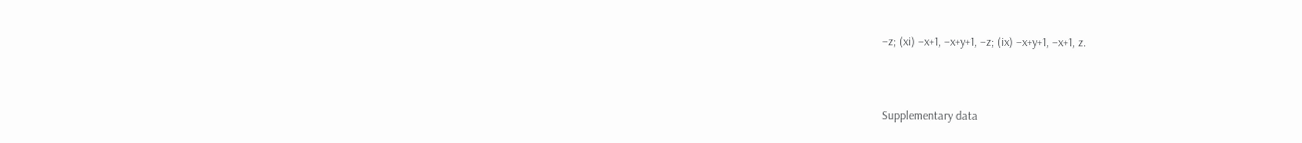−z; (xi) −x+1, −x+y+1, −z; (ix) −x+y+1, −x+1, z.


Supplementary data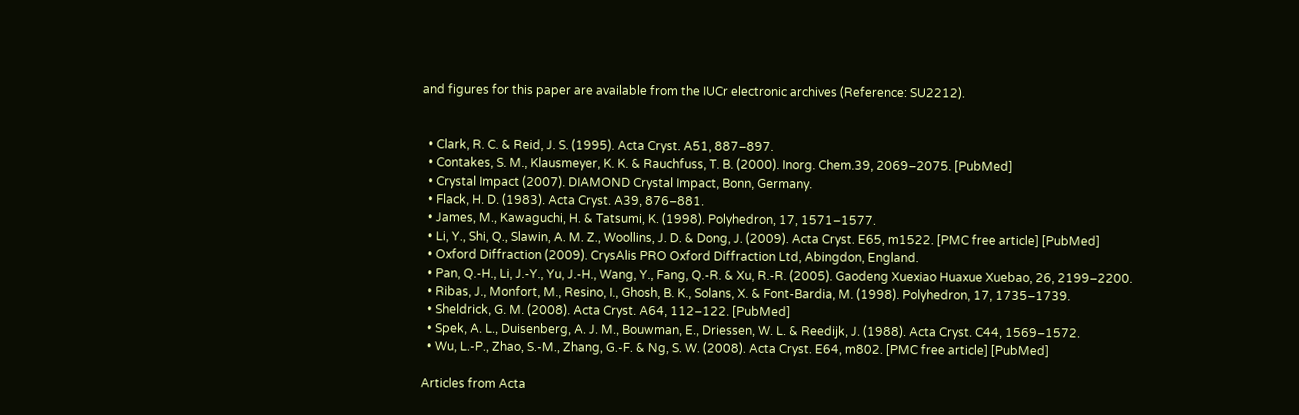and figures for this paper are available from the IUCr electronic archives (Reference: SU2212).


  • Clark, R. C. & Reid, J. S. (1995). Acta Cryst. A51, 887–897.
  • Contakes, S. M., Klausmeyer, K. K. & Rauchfuss, T. B. (2000). Inorg. Chem.39, 2069–2075. [PubMed]
  • Crystal Impact (2007). DIAMOND Crystal Impact, Bonn, Germany.
  • Flack, H. D. (1983). Acta Cryst. A39, 876–881.
  • James, M., Kawaguchi, H. & Tatsumi, K. (1998). Polyhedron, 17, 1571–1577.
  • Li, Y., Shi, Q., Slawin, A. M. Z., Woollins, J. D. & Dong, J. (2009). Acta Cryst. E65, m1522. [PMC free article] [PubMed]
  • Oxford Diffraction (2009). CrysAlis PRO Oxford Diffraction Ltd, Abingdon, England.
  • Pan, Q.-H., Li, J.-Y., Yu, J.-H., Wang, Y., Fang, Q.-R. & Xu, R.-R. (2005). Gaodeng Xuexiao Huaxue Xuebao, 26, 2199–2200.
  • Ribas, J., Monfort, M., Resino, I., Ghosh, B. K., Solans, X. & Font-Bardia, M. (1998). Polyhedron, 17, 1735–1739.
  • Sheldrick, G. M. (2008). Acta Cryst. A64, 112–122. [PubMed]
  • Spek, A. L., Duisenberg, A. J. M., Bouwman, E., Driessen, W. L. & Reedijk, J. (1988). Acta Cryst. C44, 1569–1572.
  • Wu, L.-P., Zhao, S.-M., Zhang, G.-F. & Ng, S. W. (2008). Acta Cryst. E64, m802. [PMC free article] [PubMed]

Articles from Acta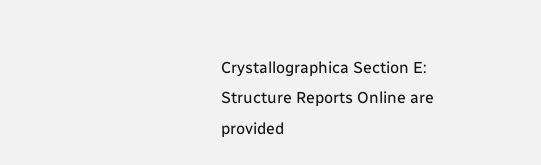Crystallographica Section E: Structure Reports Online are provided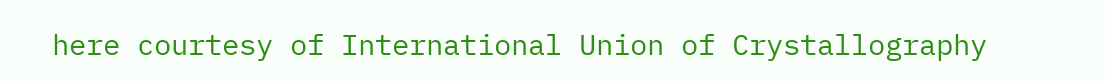here courtesy of International Union of Crystallography